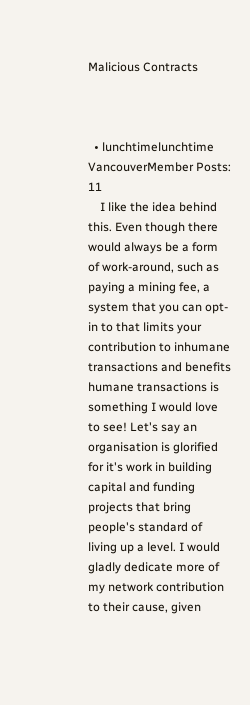Malicious Contracts



  • lunchtimelunchtime VancouverMember Posts: 11
    I like the idea behind this. Even though there would always be a form of work-around, such as paying a mining fee, a system that you can opt-in to that limits your contribution to inhumane transactions and benefits humane transactions is something I would love to see! Let's say an organisation is glorified for it's work in building capital and funding projects that bring people's standard of living up a level. I would gladly dedicate more of my network contribution to their cause, given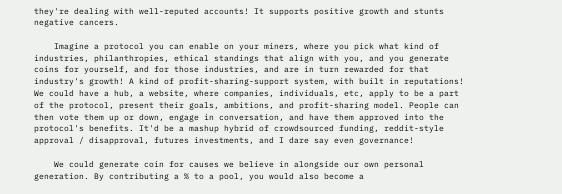they're dealing with well-reputed accounts! It supports positive growth and stunts negative cancers.

    Imagine a protocol you can enable on your miners, where you pick what kind of industries, philanthropies, ethical standings that align with you, and you generate coins for yourself, and for those industries, and are in turn rewarded for that industry's growth! A kind of profit-sharing-support system, with built in reputations! We could have a hub, a website, where companies, individuals, etc, apply to be a part of the protocol, present their goals, ambitions, and profit-sharing model. People can then vote them up or down, engage in conversation, and have them approved into the protocol's benefits. It'd be a mashup hybrid of crowdsourced funding, reddit-style approval / disapproval, futures investments, and I dare say even governance!

    We could generate coin for causes we believe in alongside our own personal generation. By contributing a % to a pool, you would also become a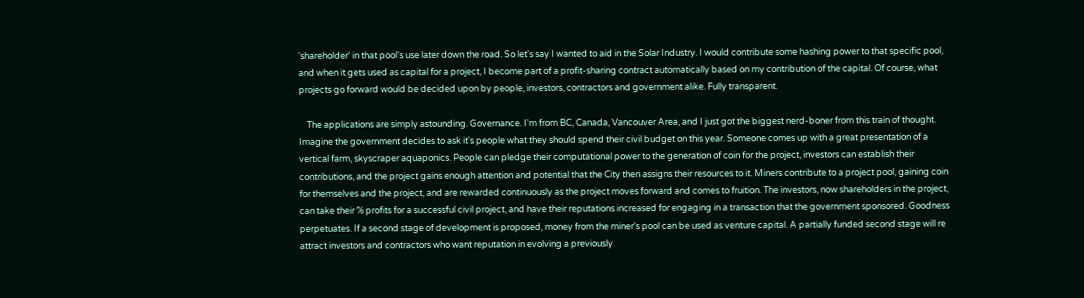'shareholder' in that pool's use later down the road. So let's say I wanted to aid in the Solar Industry. I would contribute some hashing power to that specific pool, and when it gets used as capital for a project, I become part of a profit-sharing contract automatically based on my contribution of the capital. Of course, what projects go forward would be decided upon by people, investors, contractors and government alike. Fully transparent.

    The applications are simply astounding. Governance. I'm from BC, Canada, Vancouver Area, and I just got the biggest nerd-boner from this train of thought. Imagine the government decides to ask it's people what they should spend their civil budget on this year. Someone comes up with a great presentation of a vertical farm, skyscraper aquaponics. People can pledge their computational power to the generation of coin for the project, investors can establish their contributions, and the project gains enough attention and potential that the City then assigns their resources to it. Miners contribute to a project pool, gaining coin for themselves and the project, and are rewarded continuously as the project moves forward and comes to fruition. The investors, now shareholders in the project, can take their % profits for a successful civil project, and have their reputations increased for engaging in a transaction that the government sponsored. Goodness perpetuates. If a second stage of development is proposed, money from the miner's pool can be used as venture capital. A partially funded second stage will re attract investors and contractors who want reputation in evolving a previously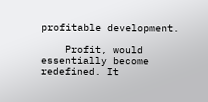profitable development.

    Profit, would essentially become redefined. It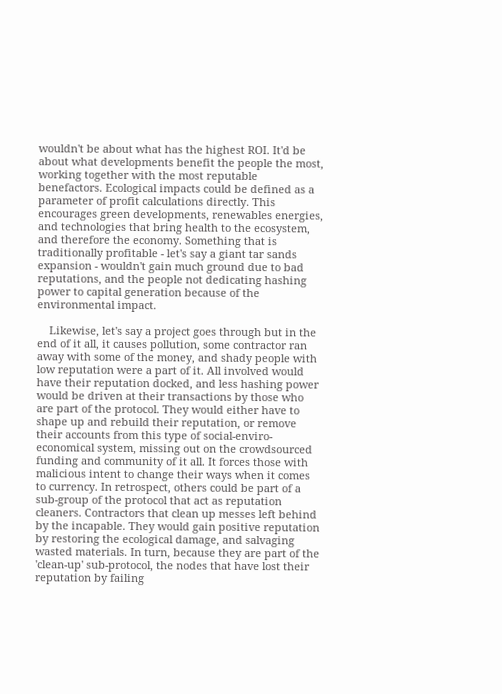wouldn't be about what has the highest ROI. It'd be about what developments benefit the people the most, working together with the most reputable benefactors. Ecological impacts could be defined as a parameter of profit calculations directly. This encourages green developments, renewables energies, and technologies that bring health to the ecosystem, and therefore the economy. Something that is traditionally profitable - let's say a giant tar sands expansion - wouldn't gain much ground due to bad reputations, and the people not dedicating hashing power to capital generation because of the environmental impact.

    Likewise, let's say a project goes through but in the end of it all, it causes pollution, some contractor ran away with some of the money, and shady people with low reputation were a part of it. All involved would have their reputation docked, and less hashing power would be driven at their transactions by those who are part of the protocol. They would either have to shape up and rebuild their reputation, or remove their accounts from this type of social-enviro-economical system, missing out on the crowdsourced funding and community of it all. It forces those with malicious intent to change their ways when it comes to currency. In retrospect, others could be part of a sub-group of the protocol that act as reputation cleaners. Contractors that clean up messes left behind by the incapable. They would gain positive reputation by restoring the ecological damage, and salvaging wasted materials. In turn, because they are part of the 'clean-up' sub-protocol, the nodes that have lost their reputation by failing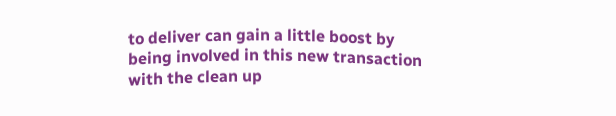to deliver can gain a little boost by being involved in this new transaction with the clean up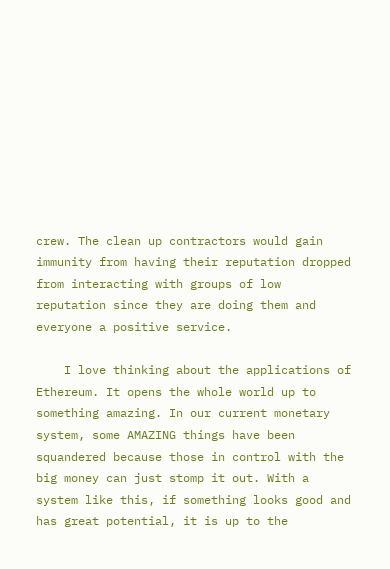crew. The clean up contractors would gain immunity from having their reputation dropped from interacting with groups of low reputation since they are doing them and everyone a positive service.

    I love thinking about the applications of Ethereum. It opens the whole world up to something amazing. In our current monetary system, some AMAZING things have been squandered because those in control with the big money can just stomp it out. With a system like this, if something looks good and has great potential, it is up to the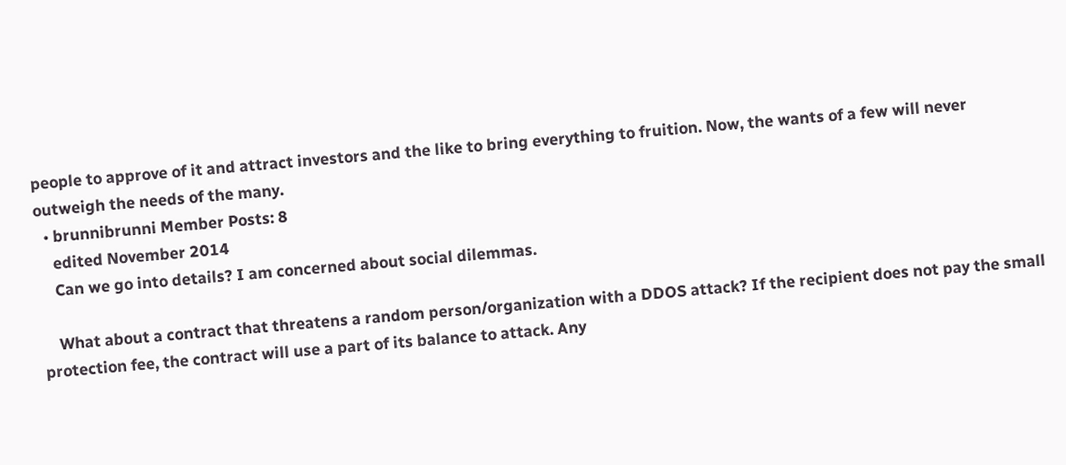people to approve of it and attract investors and the like to bring everything to fruition. Now, the wants of a few will never outweigh the needs of the many.
  • brunnibrunni Member Posts: 8
    edited November 2014
    Can we go into details? I am concerned about social dilemmas.

    What about a contract that threatens a random person/organization with a DDOS attack? If the recipient does not pay the small protection fee, the contract will use a part of its balance to attack. Any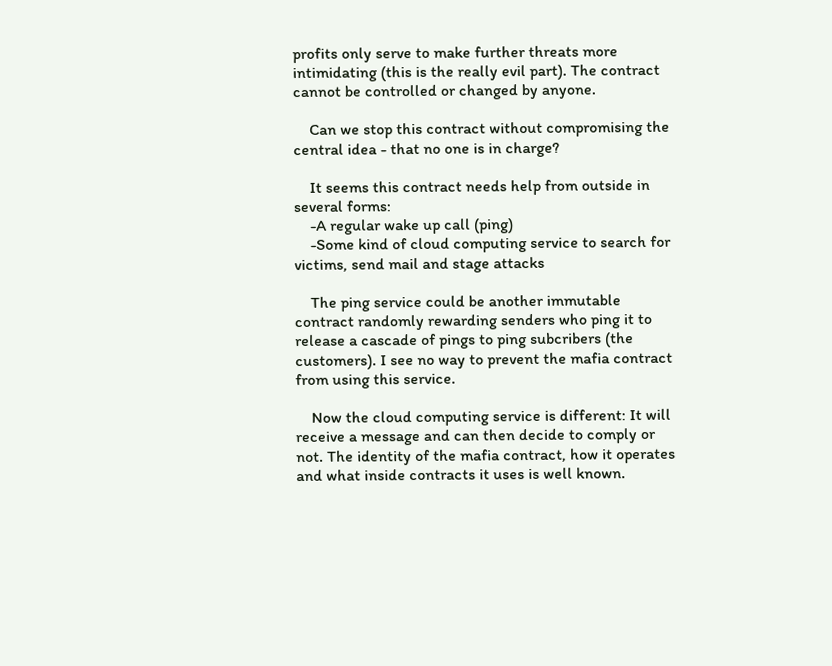profits only serve to make further threats more intimidating (this is the really evil part). The contract cannot be controlled or changed by anyone.

    Can we stop this contract without compromising the central idea - that no one is in charge?

    It seems this contract needs help from outside in several forms:
    -A regular wake up call (ping)
    -Some kind of cloud computing service to search for victims, send mail and stage attacks

    The ping service could be another immutable contract randomly rewarding senders who ping it to release a cascade of pings to ping subcribers (the customers). I see no way to prevent the mafia contract from using this service.

    Now the cloud computing service is different: It will receive a message and can then decide to comply or not. The identity of the mafia contract, how it operates and what inside contracts it uses is well known.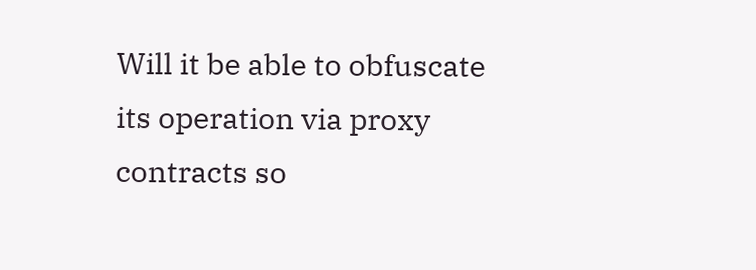Will it be able to obfuscate its operation via proxy contracts so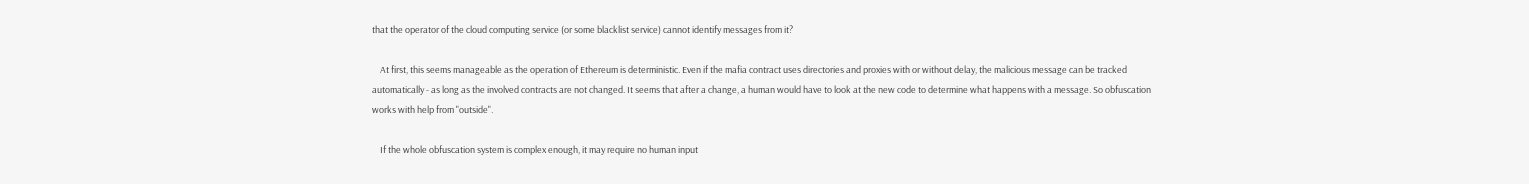that the operator of the cloud computing service (or some blacklist service) cannot identify messages from it?

    At first, this seems manageable as the operation of Ethereum is deterministic. Even if the mafia contract uses directories and proxies with or without delay, the malicious message can be tracked automatically - as long as the involved contracts are not changed. It seems that after a change, a human would have to look at the new code to determine what happens with a message. So obfuscation works with help from "outside".

    If the whole obfuscation system is complex enough, it may require no human input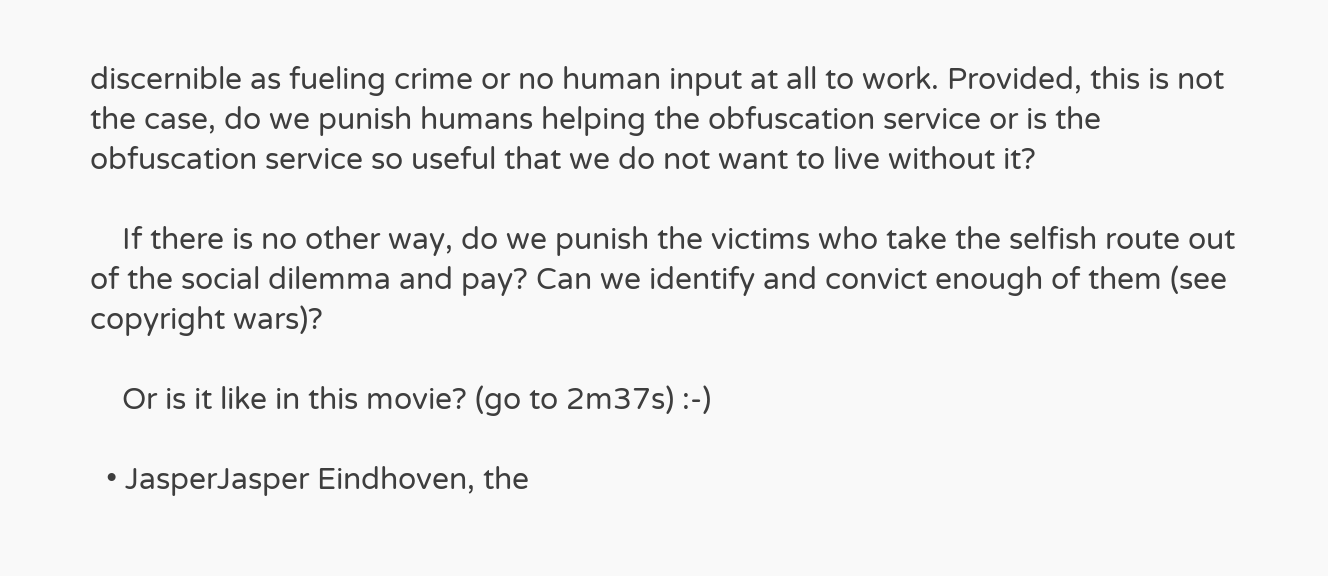discernible as fueling crime or no human input at all to work. Provided, this is not the case, do we punish humans helping the obfuscation service or is the obfuscation service so useful that we do not want to live without it?

    If there is no other way, do we punish the victims who take the selfish route out of the social dilemma and pay? Can we identify and convict enough of them (see copyright wars)?

    Or is it like in this movie? (go to 2m37s) :-)

  • JasperJasper Eindhoven, the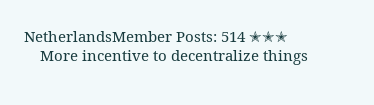NetherlandsMember Posts: 514 ✭✭✭
    More incentive to decentralize things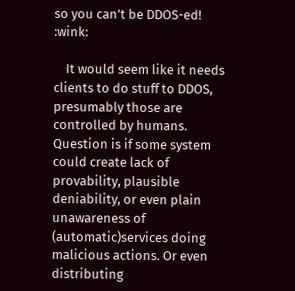so you can't be DDOS-ed! :wink:

    It would seem like it needs clients to do stuff to DDOS, presumably those are controlled by humans. Question is if some system could create lack of provability, plausible deniability, or even plain unawareness of (automatic)services doing malicious actions. Or even distributing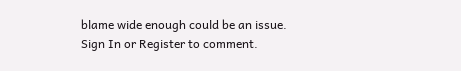blame wide enough could be an issue.
Sign In or Register to comment.